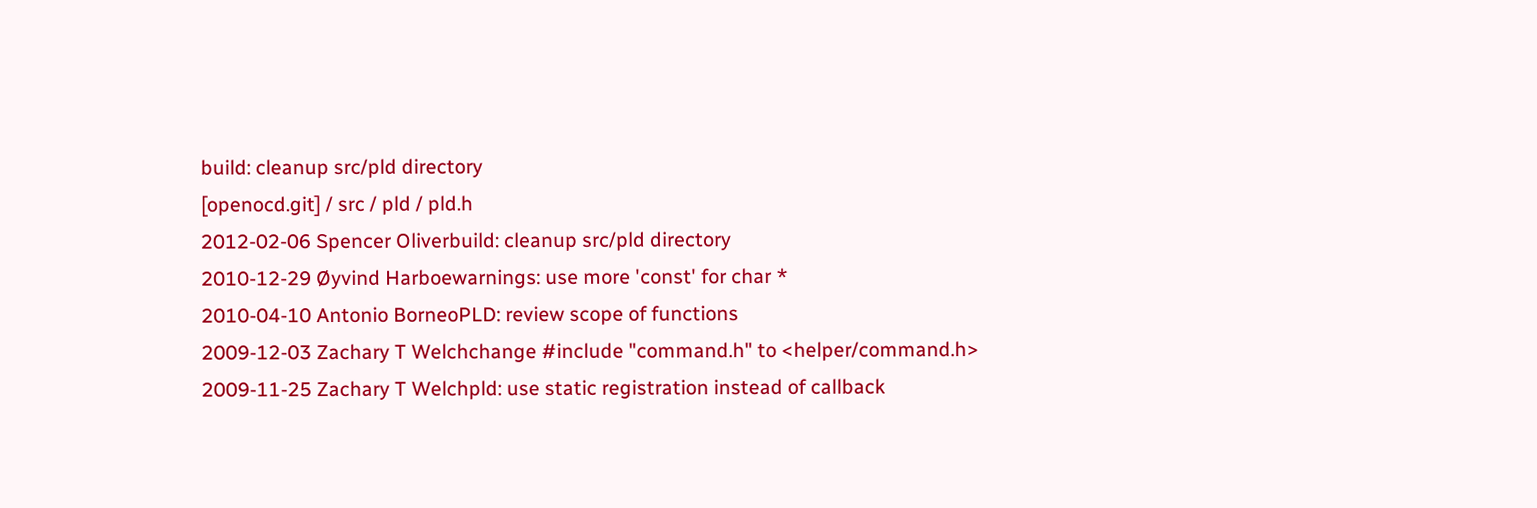build: cleanup src/pld directory
[openocd.git] / src / pld / pld.h
2012-02-06 Spencer Oliverbuild: cleanup src/pld directory
2010-12-29 Øyvind Harboewarnings: use more 'const' for char *
2010-04-10 Antonio BorneoPLD: review scope of functions
2009-12-03 Zachary T Welchchange #include "command.h" to <helper/command.h>
2009-11-25 Zachary T Welchpld: use static registration instead of callback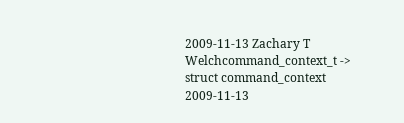2009-11-13 Zachary T Welchcommand_context_t -> struct command_context
2009-11-13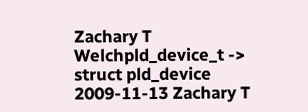Zachary T Welchpld_device_t -> struct pld_device
2009-11-13 Zachary T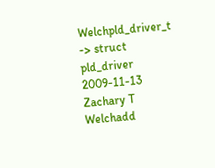Welchpld_driver_t -> struct pld_driver
2009-11-13 Zachary T Welchadd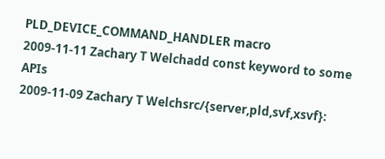PLD_DEVICE_COMMAND_HANDLER macro
2009-11-11 Zachary T Welchadd const keyword to some APIs
2009-11-09 Zachary T Welchsrc/{server,pld,svf,xsvf}: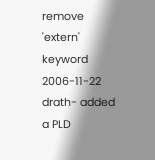remove 'extern' keyword
2006-11-22 drath- added a PLD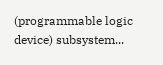(programmable logic device) subsystem...